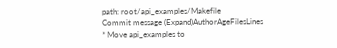path: root/api_examples/Makefile
Commit message (Expand)AuthorAgeFilesLines
* Move api_examples to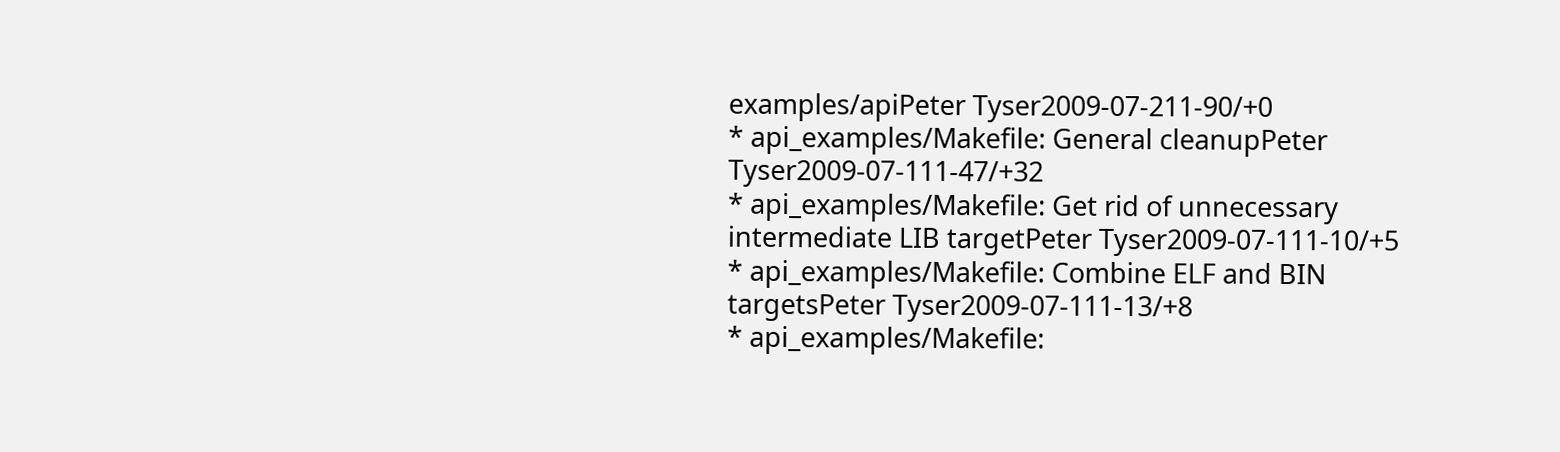examples/apiPeter Tyser2009-07-211-90/+0
* api_examples/Makefile: General cleanupPeter Tyser2009-07-111-47/+32
* api_examples/Makefile: Get rid of unnecessary intermediate LIB targetPeter Tyser2009-07-111-10/+5
* api_examples/Makefile: Combine ELF and BIN targetsPeter Tyser2009-07-111-13/+8
* api_examples/Makefile: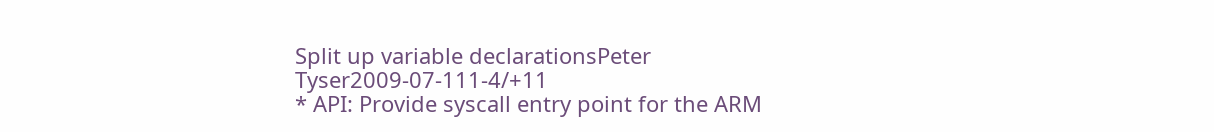Split up variable declarationsPeter Tyser2009-07-111-4/+11
* API: Provide syscall entry point for the ARM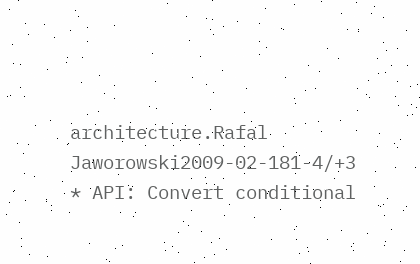architecture.Rafal Jaworowski2009-02-181-4/+3
* API: Convert conditional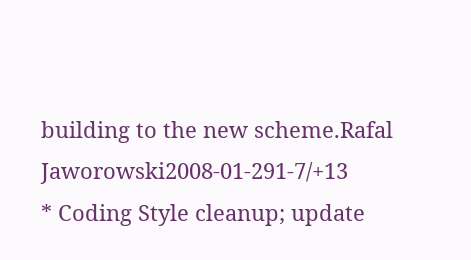building to the new scheme.Rafal Jaworowski2008-01-291-7/+13
* Coding Style cleanup; update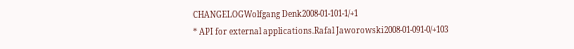CHANGELOGWolfgang Denk2008-01-101-1/+1
* API for external applications.Rafal Jaworowski2008-01-091-0/+103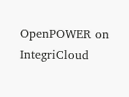OpenPOWER on IntegriCloud